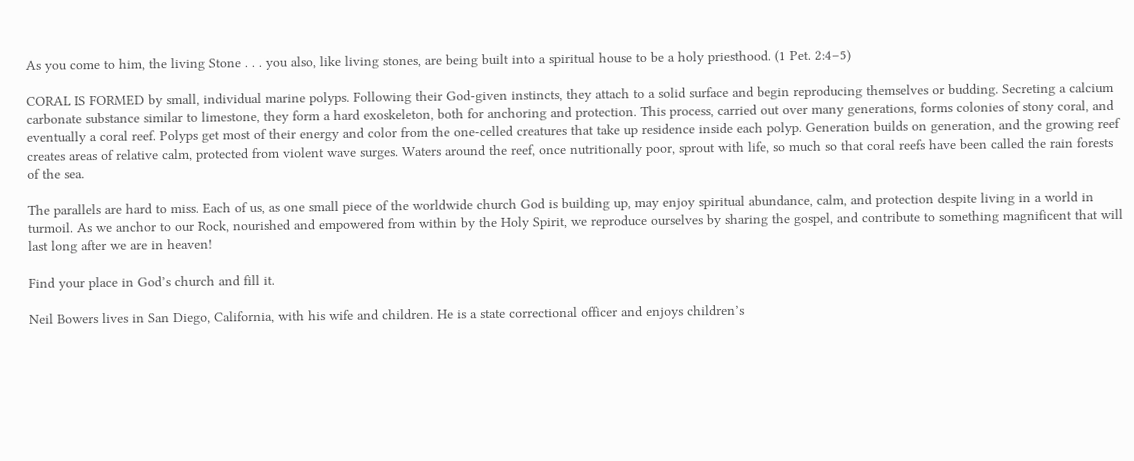As you come to him, the living Stone . . . you also, like living stones, are being built into a spiritual house to be a holy priesthood. (1 Pet. 2:4–5)

CORAL IS FORMED by small, individual marine polyps. Following their God-given instincts, they attach to a solid surface and begin reproducing themselves or budding. Secreting a calcium carbonate substance similar to limestone, they form a hard exoskeleton, both for anchoring and protection. This process, carried out over many generations, forms colonies of stony coral, and eventually a coral reef. Polyps get most of their energy and color from the one-celled creatures that take up residence inside each polyp. Generation builds on generation, and the growing reef creates areas of relative calm, protected from violent wave surges. Waters around the reef, once nutritionally poor, sprout with life, so much so that coral reefs have been called the rain forests of the sea.

The parallels are hard to miss. Each of us, as one small piece of the worldwide church God is building up, may enjoy spiritual abundance, calm, and protection despite living in a world in turmoil. As we anchor to our Rock, nourished and empowered from within by the Holy Spirit, we reproduce ourselves by sharing the gospel, and contribute to something magnificent that will last long after we are in heaven!

Find your place in God’s church and fill it.

Neil Bowers lives in San Diego, California, with his wife and children. He is a state correctional officer and enjoys children’s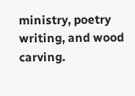ministry, poetry writing, and wood carving.